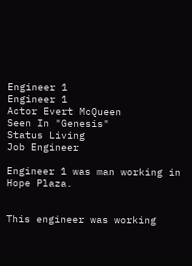Engineer 1
Engineer 1
Actor Evert McQueen
Seen In "Genesis"
Status Living
Job Engineer

Engineer 1 was man working in Hope Plaza.


This engineer was working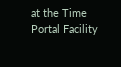at the Time Portal Facility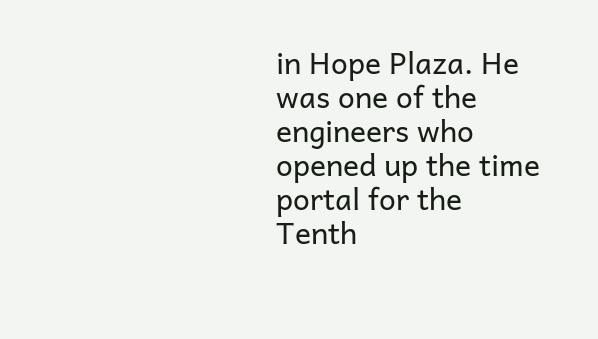in Hope Plaza. He was one of the engineers who opened up the time portal for the Tenth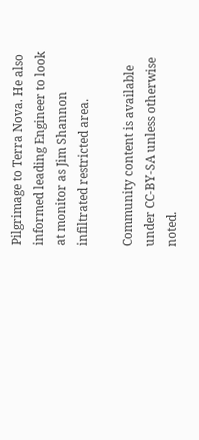Pilgrimage to Terra Nova. He also informed leading Engineer to look at monitor as Jim Shannon infiltrated restricted area.

Community content is available under CC-BY-SA unless otherwise noted.